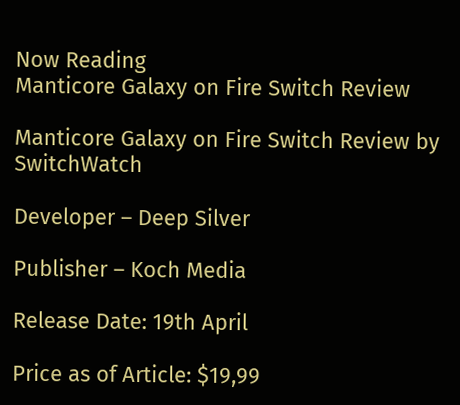Now Reading
Manticore Galaxy on Fire Switch Review

Manticore Galaxy on Fire Switch Review by SwitchWatch

Developer – Deep Silver

Publisher – Koch Media

Release Date: 19th April

Price as of Article: $19,99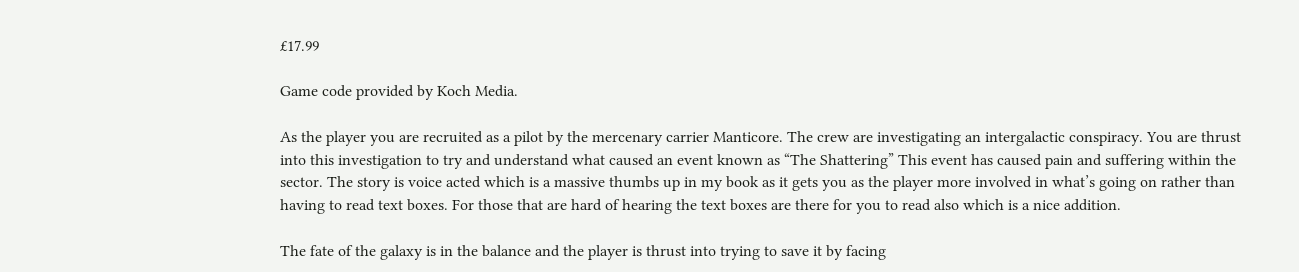£17.99

Game code provided by Koch Media.

As the player you are recruited as a pilot by the mercenary carrier Manticore. The crew are investigating an intergalactic conspiracy. You are thrust into this investigation to try and understand what caused an event known as “The Shattering” This event has caused pain and suffering within the sector. The story is voice acted which is a massive thumbs up in my book as it gets you as the player more involved in what’s going on rather than having to read text boxes. For those that are hard of hearing the text boxes are there for you to read also which is a nice addition.

The fate of the galaxy is in the balance and the player is thrust into trying to save it by facing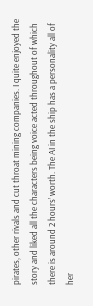pirates, other rivals and cut throat mining companies. I quite enjoyed the story and liked all the characters being voice acted throughout of which there is around 2 hours’ worth. The AI in the ship has a personality all of her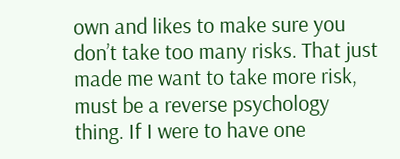own and likes to make sure you don’t take too many risks. That just made me want to take more risk, must be a reverse psychology thing. If I were to have one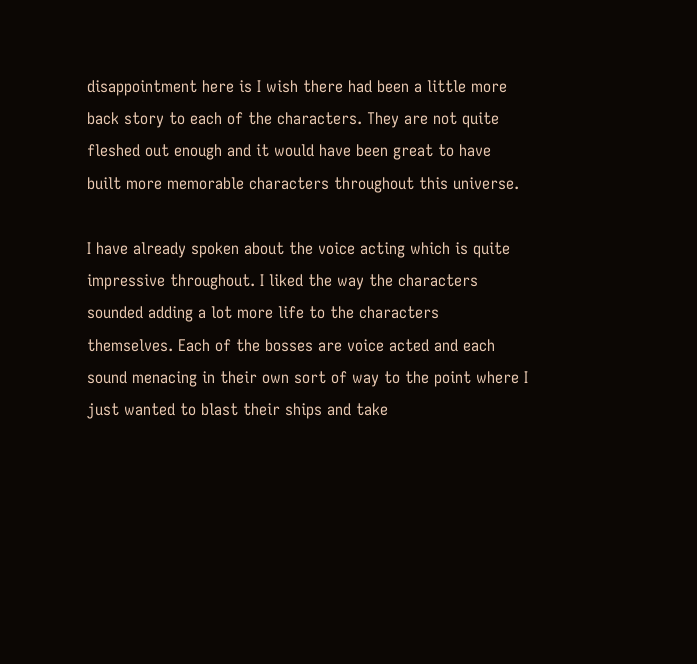disappointment here is I wish there had been a little more back story to each of the characters. They are not quite fleshed out enough and it would have been great to have built more memorable characters throughout this universe.

I have already spoken about the voice acting which is quite impressive throughout. I liked the way the characters sounded adding a lot more life to the characters themselves. Each of the bosses are voice acted and each sound menacing in their own sort of way to the point where I just wanted to blast their ships and take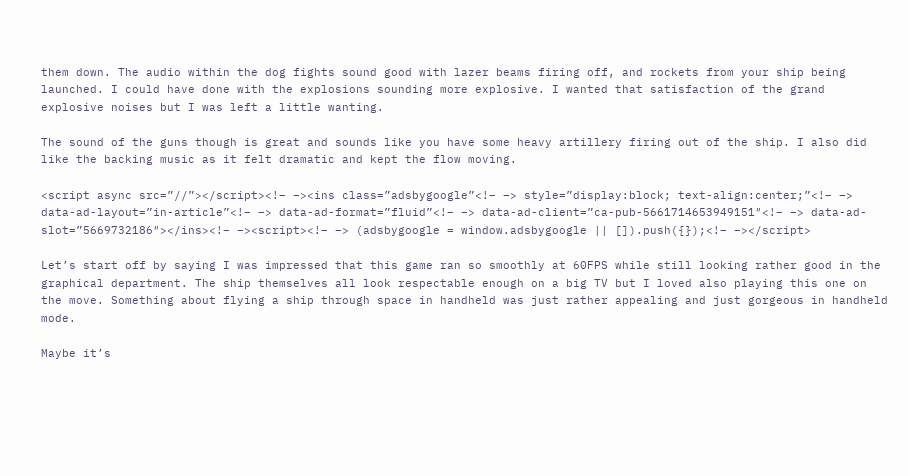them down. The audio within the dog fights sound good with lazer beams firing off, and rockets from your ship being launched. I could have done with the explosions sounding more explosive. I wanted that satisfaction of the grand explosive noises but I was left a little wanting.

The sound of the guns though is great and sounds like you have some heavy artillery firing out of the ship. I also did like the backing music as it felt dramatic and kept the flow moving.

<script async src=”//”></script><!– –><ins class=”adsbygoogle”<!– –> style=”display:block; text-align:center;”<!– –> data-ad-layout=”in-article”<!– –> data-ad-format=”fluid”<!– –> data-ad-client=”ca-pub-5661714653949151″<!– –> data-ad-slot=”5669732186″></ins><!– –><script><!– –> (adsbygoogle = window.adsbygoogle || []).push({});<!– –></script>

Let’s start off by saying I was impressed that this game ran so smoothly at 60FPS while still looking rather good in the graphical department. The ship themselves all look respectable enough on a big TV but I loved also playing this one on the move. Something about flying a ship through space in handheld was just rather appealing and just gorgeous in handheld mode.

Maybe it’s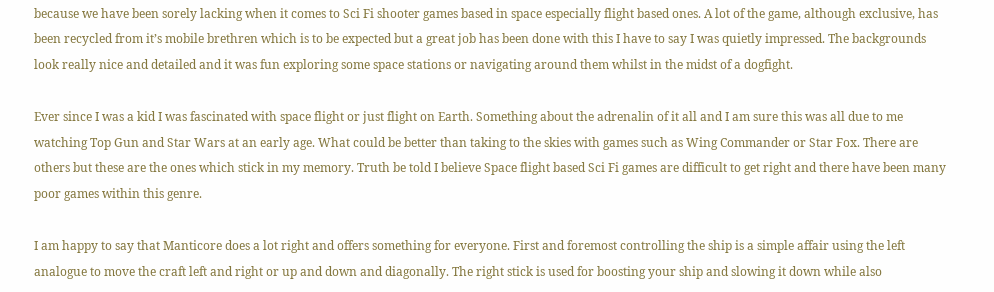because we have been sorely lacking when it comes to Sci Fi shooter games based in space especially flight based ones. A lot of the game, although exclusive, has been recycled from it’s mobile brethren which is to be expected but a great job has been done with this I have to say I was quietly impressed. The backgrounds look really nice and detailed and it was fun exploring some space stations or navigating around them whilst in the midst of a dogfight.

Ever since I was a kid I was fascinated with space flight or just flight on Earth. Something about the adrenalin of it all and I am sure this was all due to me watching Top Gun and Star Wars at an early age. What could be better than taking to the skies with games such as Wing Commander or Star Fox. There are others but these are the ones which stick in my memory. Truth be told I believe Space flight based Sci Fi games are difficult to get right and there have been many poor games within this genre.

I am happy to say that Manticore does a lot right and offers something for everyone. First and foremost controlling the ship is a simple affair using the left analogue to move the craft left and right or up and down and diagonally. The right stick is used for boosting your ship and slowing it down while also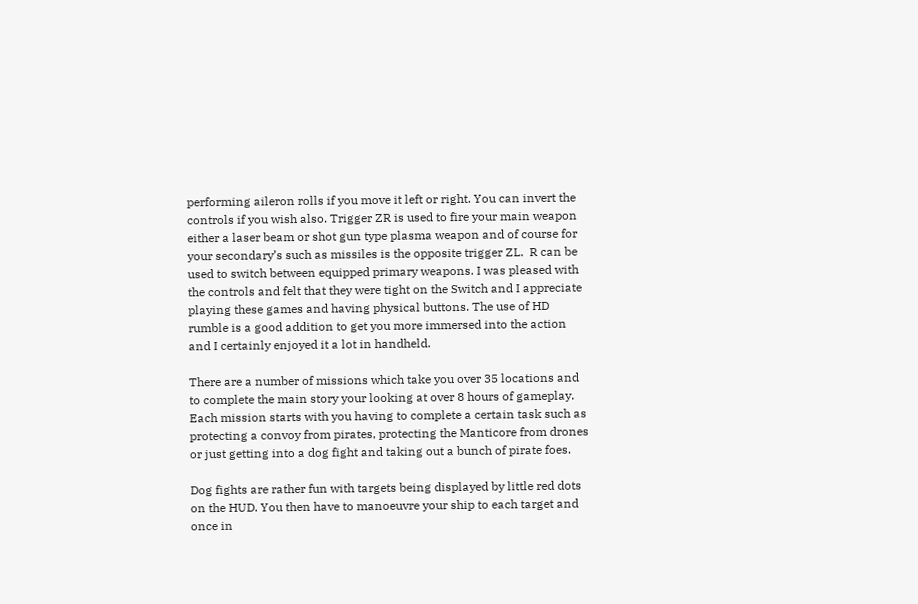performing aileron rolls if you move it left or right. You can invert the controls if you wish also. Trigger ZR is used to fire your main weapon either a laser beam or shot gun type plasma weapon and of course for your secondary’s such as missiles is the opposite trigger ZL.  R can be used to switch between equipped primary weapons. I was pleased with the controls and felt that they were tight on the Switch and I appreciate playing these games and having physical buttons. The use of HD rumble is a good addition to get you more immersed into the action and I certainly enjoyed it a lot in handheld.

There are a number of missions which take you over 35 locations and to complete the main story your looking at over 8 hours of gameplay. Each mission starts with you having to complete a certain task such as protecting a convoy from pirates, protecting the Manticore from drones or just getting into a dog fight and taking out a bunch of pirate foes.

Dog fights are rather fun with targets being displayed by little red dots on the HUD. You then have to manoeuvre your ship to each target and once in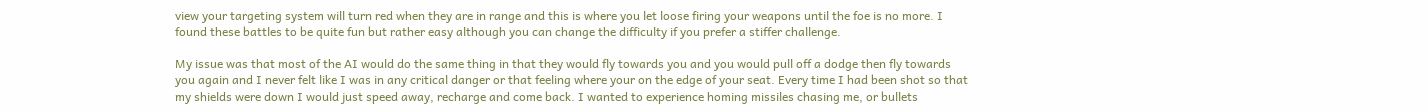view your targeting system will turn red when they are in range and this is where you let loose firing your weapons until the foe is no more. I found these battles to be quite fun but rather easy although you can change the difficulty if you prefer a stiffer challenge.

My issue was that most of the AI would do the same thing in that they would fly towards you and you would pull off a dodge then fly towards you again and I never felt like I was in any critical danger or that feeling where your on the edge of your seat. Every time I had been shot so that my shields were down I would just speed away, recharge and come back. I wanted to experience homing missiles chasing me, or bullets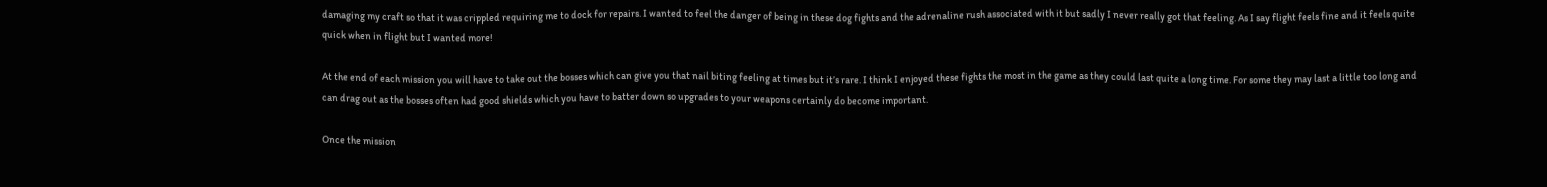damaging my craft so that it was crippled requiring me to dock for repairs. I wanted to feel the danger of being in these dog fights and the adrenaline rush associated with it but sadly I never really got that feeling. As I say flight feels fine and it feels quite quick when in flight but I wanted more!

At the end of each mission you will have to take out the bosses which can give you that nail biting feeling at times but it’s rare. I think I enjoyed these fights the most in the game as they could last quite a long time. For some they may last a little too long and can drag out as the bosses often had good shields which you have to batter down so upgrades to your weapons certainly do become important.

Once the mission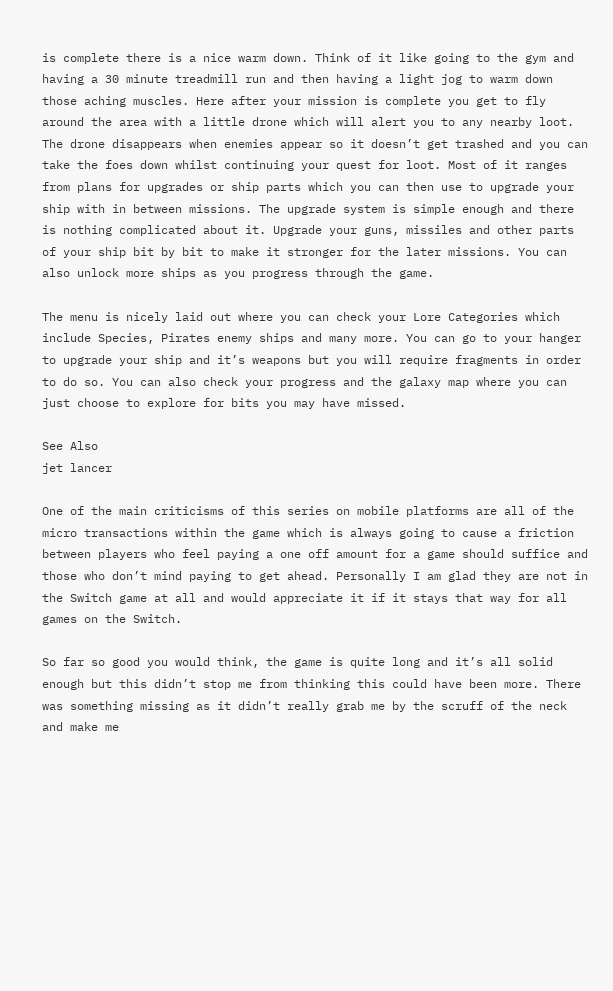is complete there is a nice warm down. Think of it like going to the gym and having a 30 minute treadmill run and then having a light jog to warm down those aching muscles. Here after your mission is complete you get to fly around the area with a little drone which will alert you to any nearby loot. The drone disappears when enemies appear so it doesn’t get trashed and you can take the foes down whilst continuing your quest for loot. Most of it ranges from plans for upgrades or ship parts which you can then use to upgrade your ship with in between missions. The upgrade system is simple enough and there is nothing complicated about it. Upgrade your guns, missiles and other parts of your ship bit by bit to make it stronger for the later missions. You can also unlock more ships as you progress through the game.

The menu is nicely laid out where you can check your Lore Categories which include Species, Pirates enemy ships and many more. You can go to your hanger to upgrade your ship and it’s weapons but you will require fragments in order to do so. You can also check your progress and the galaxy map where you can just choose to explore for bits you may have missed.

See Also
jet lancer

One of the main criticisms of this series on mobile platforms are all of the micro transactions within the game which is always going to cause a friction between players who feel paying a one off amount for a game should suffice and those who don’t mind paying to get ahead. Personally I am glad they are not in the Switch game at all and would appreciate it if it stays that way for all games on the Switch.

So far so good you would think, the game is quite long and it’s all solid enough but this didn’t stop me from thinking this could have been more. There was something missing as it didn’t really grab me by the scruff of the neck and make me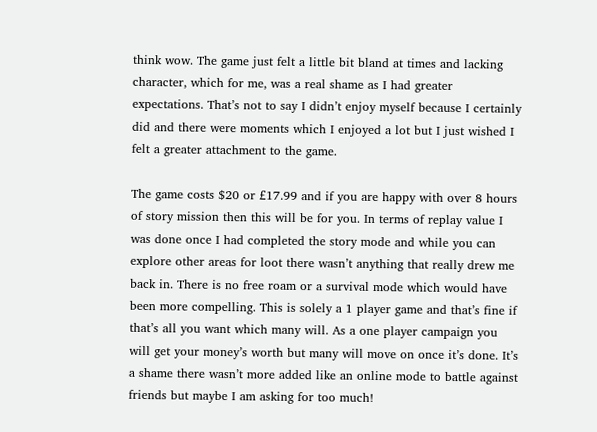think wow. The game just felt a little bit bland at times and lacking character, which for me, was a real shame as I had greater expectations. That’s not to say I didn’t enjoy myself because I certainly did and there were moments which I enjoyed a lot but I just wished I felt a greater attachment to the game.

The game costs $20 or £17.99 and if you are happy with over 8 hours of story mission then this will be for you. In terms of replay value I was done once I had completed the story mode and while you can explore other areas for loot there wasn’t anything that really drew me back in. There is no free roam or a survival mode which would have been more compelling. This is solely a 1 player game and that’s fine if that’s all you want which many will. As a one player campaign you will get your money’s worth but many will move on once it’s done. It’s a shame there wasn’t more added like an online mode to battle against friends but maybe I am asking for too much!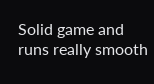Solid game and runs really smooth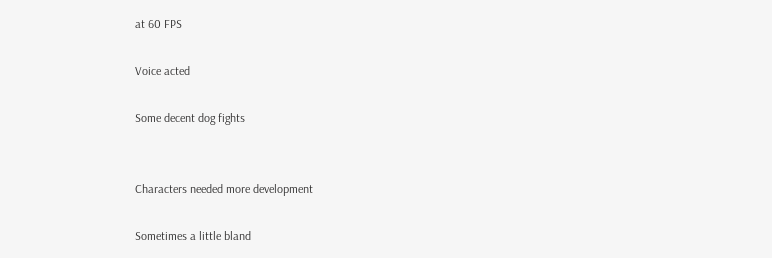at 60 FPS

Voice acted

Some decent dog fights


Characters needed more development

Sometimes a little bland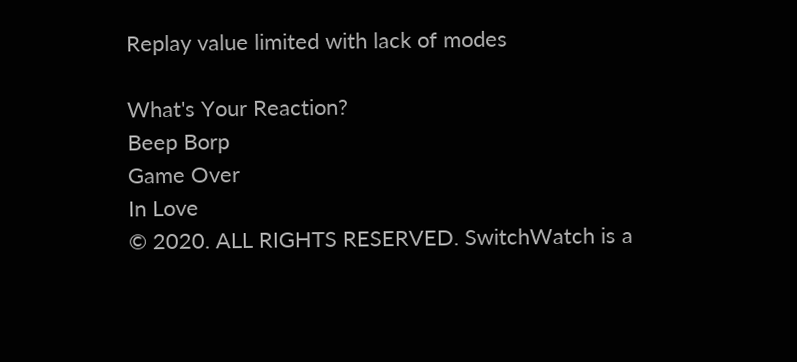Replay value limited with lack of modes

What's Your Reaction?
Beep Borp
Game Over
In Love
© 2020. ALL RIGHTS RESERVED. SwitchWatch is a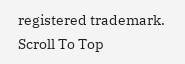registered trademark.
Scroll To Top